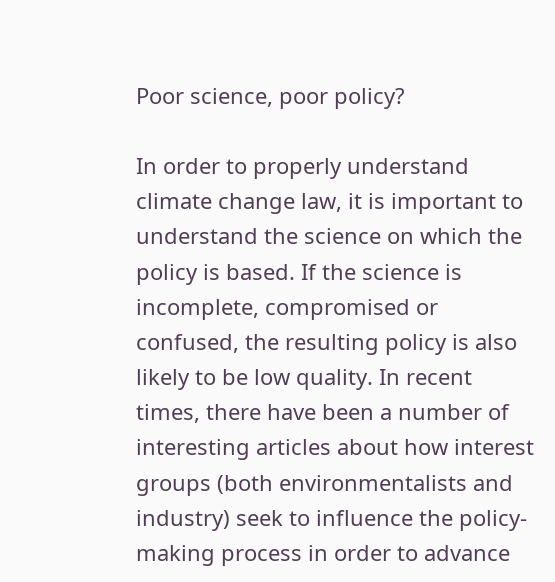Poor science, poor policy?

In order to properly understand climate change law, it is important to understand the science on which the policy is based. If the science is incomplete, compromised or confused, the resulting policy is also likely to be low quality. In recent times, there have been a number of interesting articles about how interest groups (both environmentalists and industry) seek to influence the policy-making process in order to advance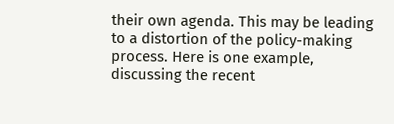their own agenda. This may be leading to a distortion of the policy-making process. Here is one example, discussing the recent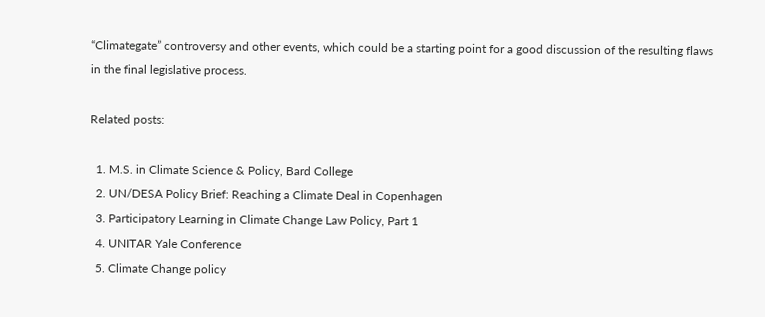“Climategate” controversy and other events, which could be a starting point for a good discussion of the resulting flaws in the final legislative process.

Related posts:

  1. M.S. in Climate Science & Policy, Bard College
  2. UN/DESA Policy Brief: Reaching a Climate Deal in Copenhagen
  3. Participatory Learning in Climate Change Law Policy, Part 1
  4. UNITAR Yale Conference
  5. Climate Change policy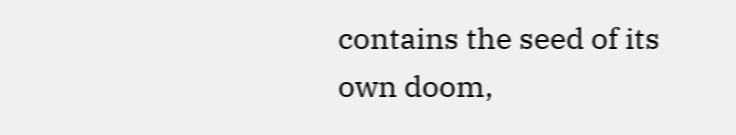contains the seed of its own doom,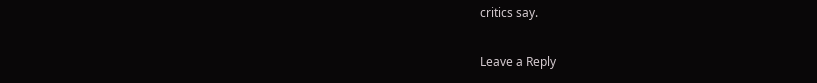critics say.

Leave a Reply